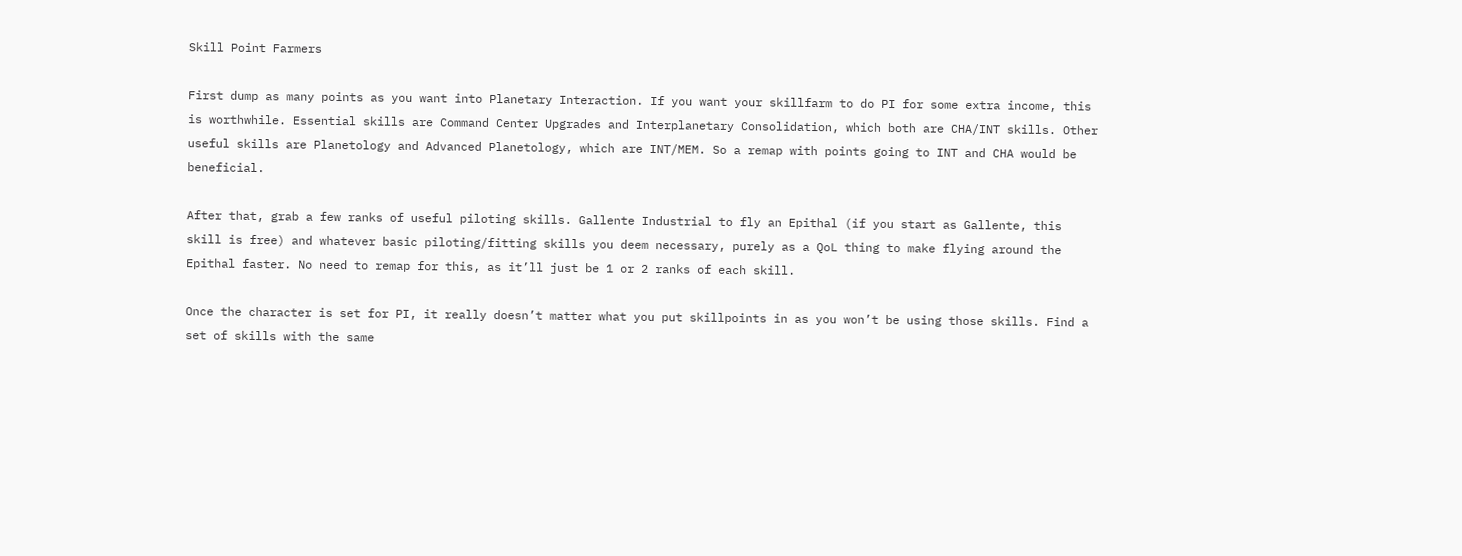Skill Point Farmers

First dump as many points as you want into Planetary Interaction. If you want your skillfarm to do PI for some extra income, this is worthwhile. Essential skills are Command Center Upgrades and Interplanetary Consolidation, which both are CHA/INT skills. Other useful skills are Planetology and Advanced Planetology, which are INT/MEM. So a remap with points going to INT and CHA would be beneficial.

After that, grab a few ranks of useful piloting skills. Gallente Industrial to fly an Epithal (if you start as Gallente, this skill is free) and whatever basic piloting/fitting skills you deem necessary, purely as a QoL thing to make flying around the Epithal faster. No need to remap for this, as it’ll just be 1 or 2 ranks of each skill.

Once the character is set for PI, it really doesn’t matter what you put skillpoints in as you won’t be using those skills. Find a set of skills with the same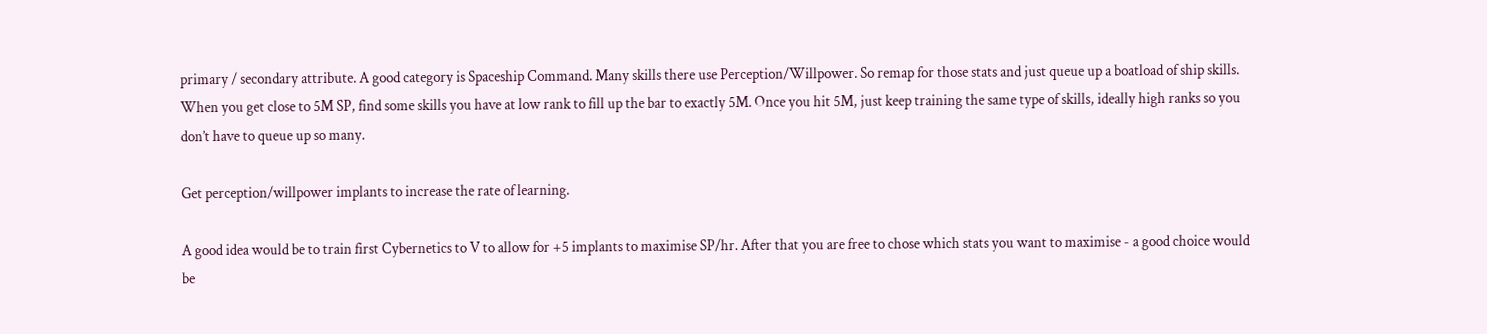primary / secondary attribute. A good category is Spaceship Command. Many skills there use Perception/Willpower. So remap for those stats and just queue up a boatload of ship skills. When you get close to 5M SP, find some skills you have at low rank to fill up the bar to exactly 5M. Once you hit 5M, just keep training the same type of skills, ideally high ranks so you don’t have to queue up so many.

Get perception/willpower implants to increase the rate of learning.

A good idea would be to train first Cybernetics to V to allow for +5 implants to maximise SP/hr. After that you are free to chose which stats you want to maximise - a good choice would be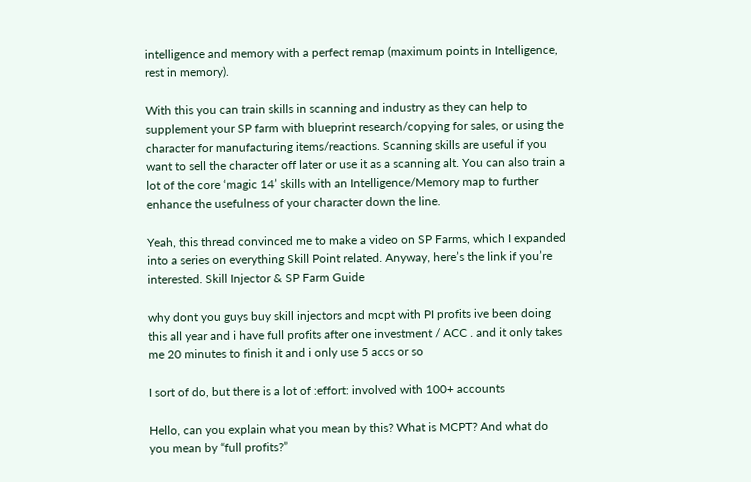intelligence and memory with a perfect remap (maximum points in Intelligence, rest in memory).

With this you can train skills in scanning and industry as they can help to supplement your SP farm with blueprint research/copying for sales, or using the character for manufacturing items/reactions. Scanning skills are useful if you want to sell the character off later or use it as a scanning alt. You can also train a lot of the core ‘magic 14’ skills with an Intelligence/Memory map to further enhance the usefulness of your character down the line.

Yeah, this thread convinced me to make a video on SP Farms, which I expanded into a series on everything Skill Point related. Anyway, here’s the link if you’re interested. Skill Injector & SP Farm Guide

why dont you guys buy skill injectors and mcpt with PI profits ive been doing this all year and i have full profits after one investment / ACC . and it only takes me 20 minutes to finish it and i only use 5 accs or so

I sort of do, but there is a lot of :effort: involved with 100+ accounts

Hello, can you explain what you mean by this? What is MCPT? And what do you mean by “full profits?”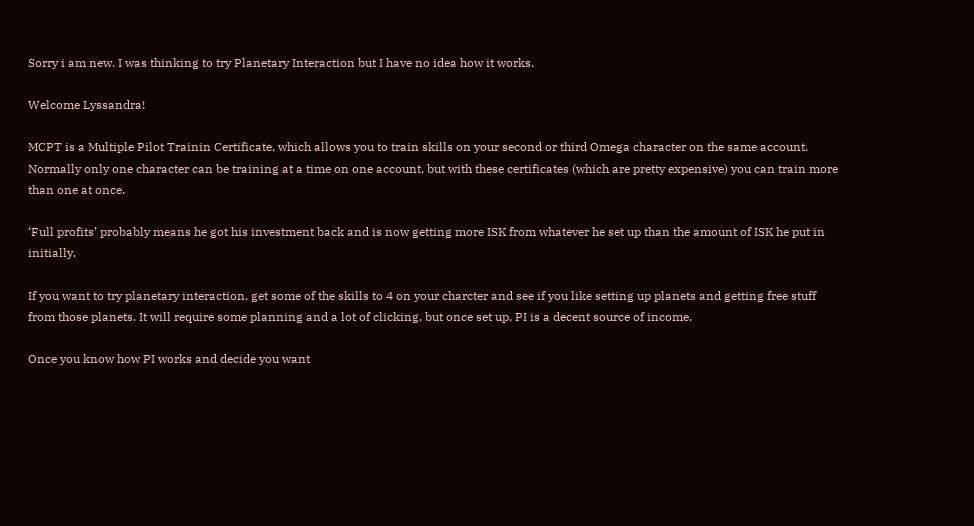Sorry i am new. I was thinking to try Planetary Interaction but I have no idea how it works.

Welcome Lyssandra!

MCPT is a Multiple Pilot Trainin Certificate, which allows you to train skills on your second or third Omega character on the same account. Normally only one character can be training at a time on one account, but with these certificates (which are pretty expensive) you can train more than one at once.

‘Full profits’ probably means he got his investment back and is now getting more ISK from whatever he set up than the amount of ISK he put in initially.

If you want to try planetary interaction, get some of the skills to 4 on your charcter and see if you like setting up planets and getting free stuff from those planets. It will require some planning and a lot of clicking, but once set up, PI is a decent source of income.

Once you know how PI works and decide you want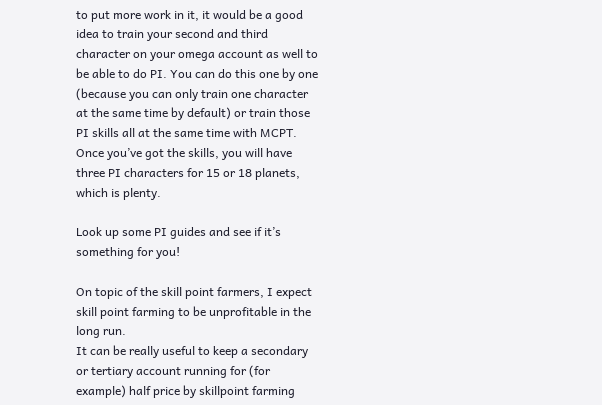to put more work in it, it would be a good idea to train your second and third character on your omega account as well to be able to do PI. You can do this one by one (because you can only train one character at the same time by default) or train those PI skills all at the same time with MCPT. Once you’ve got the skills, you will have three PI characters for 15 or 18 planets, which is plenty.

Look up some PI guides and see if it’s something for you!

On topic of the skill point farmers, I expect skill point farming to be unprofitable in the long run.
It can be really useful to keep a secondary or tertiary account running for (for example) half price by skillpoint farming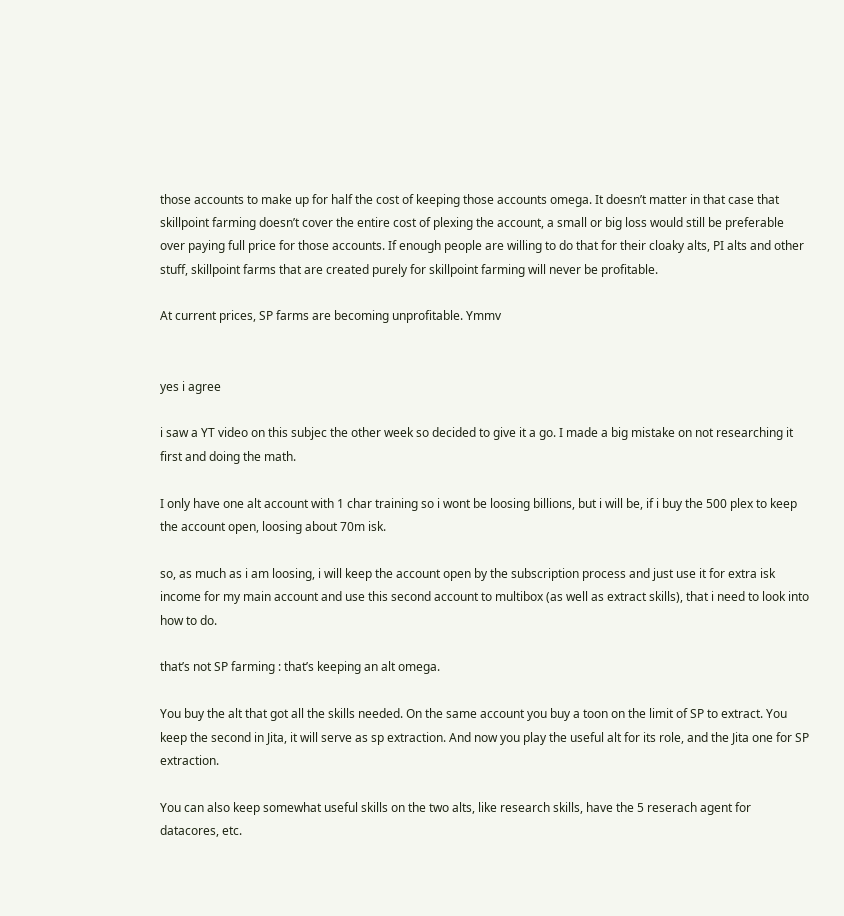those accounts to make up for half the cost of keeping those accounts omega. It doesn’t matter in that case that skillpoint farming doesn’t cover the entire cost of plexing the account, a small or big loss would still be preferable over paying full price for those accounts. If enough people are willing to do that for their cloaky alts, PI alts and other stuff, skillpoint farms that are created purely for skillpoint farming will never be profitable.

At current prices, SP farms are becoming unprofitable. Ymmv


yes i agree

i saw a YT video on this subjec the other week so decided to give it a go. I made a big mistake on not researching it first and doing the math.

I only have one alt account with 1 char training so i wont be loosing billions, but i will be, if i buy the 500 plex to keep the account open, loosing about 70m isk.

so, as much as i am loosing, i will keep the account open by the subscription process and just use it for extra isk income for my main account and use this second account to multibox (as well as extract skills), that i need to look into how to do.

that’s not SP farming : that’s keeping an alt omega.

You buy the alt that got all the skills needed. On the same account you buy a toon on the limit of SP to extract. You keep the second in Jita, it will serve as sp extraction. And now you play the useful alt for its role, and the Jita one for SP extraction.

You can also keep somewhat useful skills on the two alts, like research skills, have the 5 reserach agent for datacores, etc.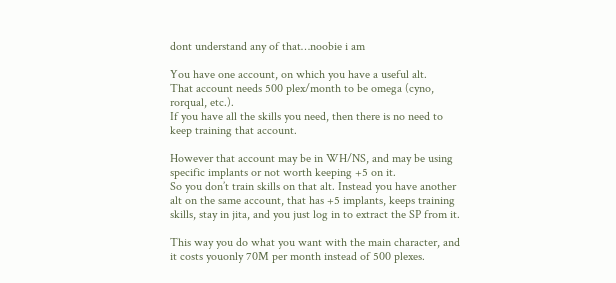dont understand any of that…noobie i am

You have one account, on which you have a useful alt.
That account needs 500 plex/month to be omega (cyno, rorqual, etc.).
If you have all the skills you need, then there is no need to keep training that account.

However that account may be in WH/NS, and may be using specific implants or not worth keeping +5 on it.
So you don’t train skills on that alt. Instead you have another alt on the same account, that has +5 implants, keeps training skills, stay in jita, and you just log in to extract the SP from it.

This way you do what you want with the main character, and it costs youonly 70M per month instead of 500 plexes.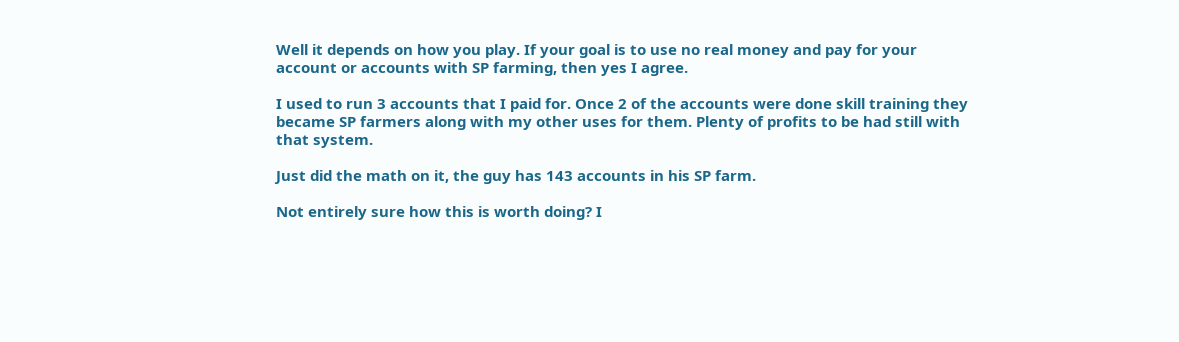Well it depends on how you play. If your goal is to use no real money and pay for your account or accounts with SP farming, then yes I agree.

I used to run 3 accounts that I paid for. Once 2 of the accounts were done skill training they became SP farmers along with my other uses for them. Plenty of profits to be had still with that system.

Just did the math on it, the guy has 143 accounts in his SP farm.

Not entirely sure how this is worth doing? I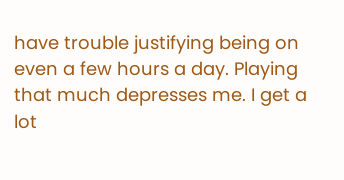have trouble justifying being on even a few hours a day. Playing that much depresses me. I get a lot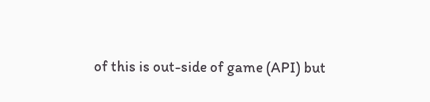of this is out-side of game (API) but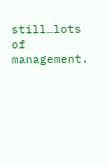still…lots of management.